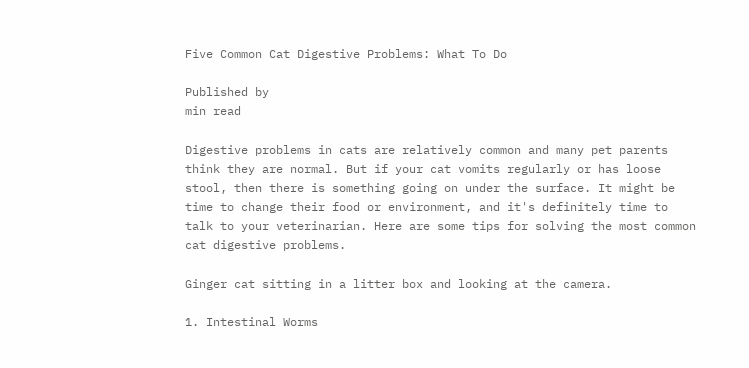Five Common Cat Digestive Problems: What To Do

Published by
min read

Digestive problems in cats are relatively common and many pet parents think they are normal. But if your cat vomits regularly or has loose stool, then there is something going on under the surface. It might be time to change their food or environment, and it's definitely time to talk to your veterinarian. Here are some tips for solving the most common cat digestive problems.

Ginger cat sitting in a litter box and looking at the camera.

1. Intestinal Worms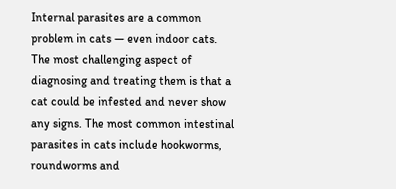Internal parasites are a common problem in cats — even indoor cats. The most challenging aspect of diagnosing and treating them is that a cat could be infested and never show any signs. The most common intestinal parasites in cats include hookworms, roundworms and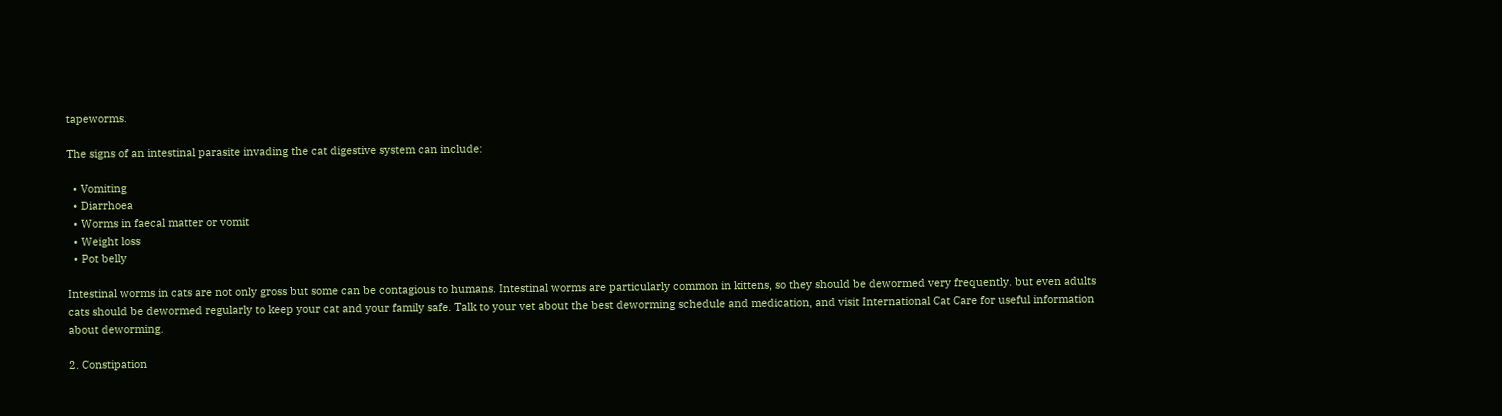tapeworms.

The signs of an intestinal parasite invading the cat digestive system can include:

  • Vomiting
  • Diarrhoea
  • Worms in faecal matter or vomit
  • Weight loss
  • Pot belly

Intestinal worms in cats are not only gross but some can be contagious to humans. Intestinal worms are particularly common in kittens, so they should be dewormed very frequently. but even adults cats should be dewormed regularly to keep your cat and your family safe. Talk to your vet about the best deworming schedule and medication, and visit International Cat Care for useful information about deworming.

2. Constipation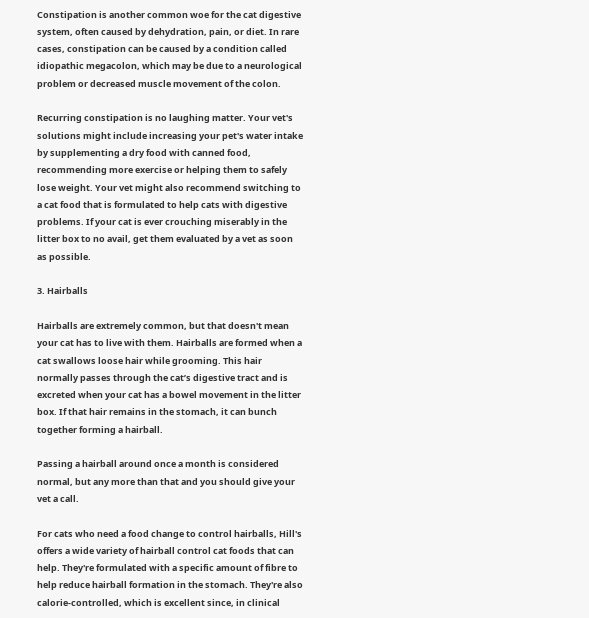Constipation is another common woe for the cat digestive system, often caused by dehydration, pain, or diet. In rare cases, constipation can be caused by a condition called idiopathic megacolon, which may be due to a neurological problem or decreased muscle movement of the colon.

Recurring constipation is no laughing matter. Your vet's solutions might include increasing your pet's water intake by supplementing a dry food with canned food, recommending more exercise or helping them to safely lose weight. Your vet might also recommend switching to a cat food that is formulated to help cats with digestive problems. If your cat is ever crouching miserably in the litter box to no avail, get them evaluated by a vet as soon as possible.

3. Hairballs

Hairballs are extremely common, but that doesn't mean your cat has to live with them. Hairballs are formed when a cat swallows loose hair while grooming. This hair normally passes through the cat’s digestive tract and is excreted when your cat has a bowel movement in the litter box. If that hair remains in the stomach, it can bunch together forming a hairball.

Passing a hairball around once a month is considered normal, but any more than that and you should give your vet a call.

For cats who need a food change to control hairballs, Hill's offers a wide variety of hairball control cat foods that can help. They're formulated with a specific amount of fibre to help reduce hairball formation in the stomach. They're also calorie-controlled, which is excellent since, in clinical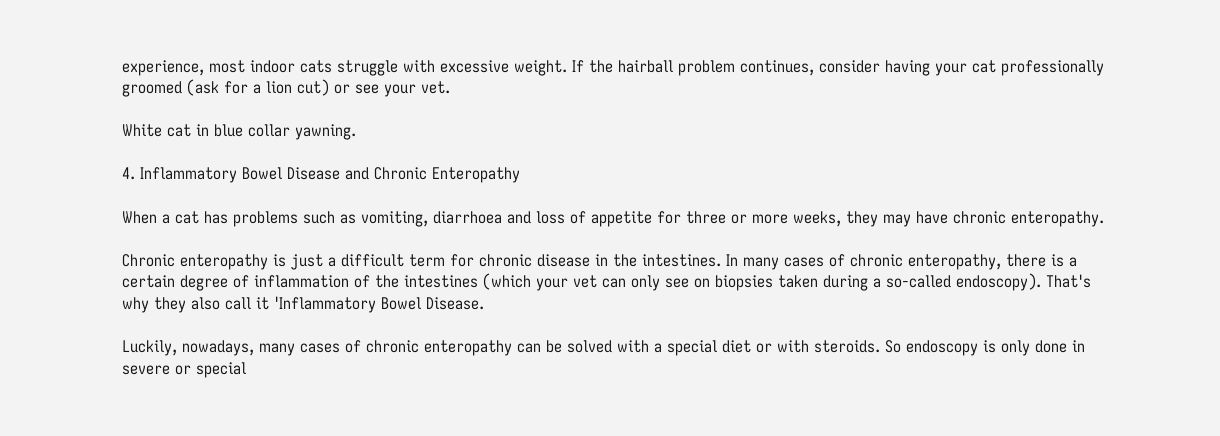experience, most indoor cats struggle with excessive weight. If the hairball problem continues, consider having your cat professionally groomed (ask for a lion cut) or see your vet.

White cat in blue collar yawning.

4. Inflammatory Bowel Disease and Chronic Enteropathy

When a cat has problems such as vomiting, diarrhoea and loss of appetite for three or more weeks, they may have chronic enteropathy.

Chronic enteropathy is just a difficult term for chronic disease in the intestines. In many cases of chronic enteropathy, there is a certain degree of inflammation of the intestines (which your vet can only see on biopsies taken during a so-called endoscopy). That's why they also call it 'Inflammatory Bowel Disease.

Luckily, nowadays, many cases of chronic enteropathy can be solved with a special diet or with steroids. So endoscopy is only done in severe or special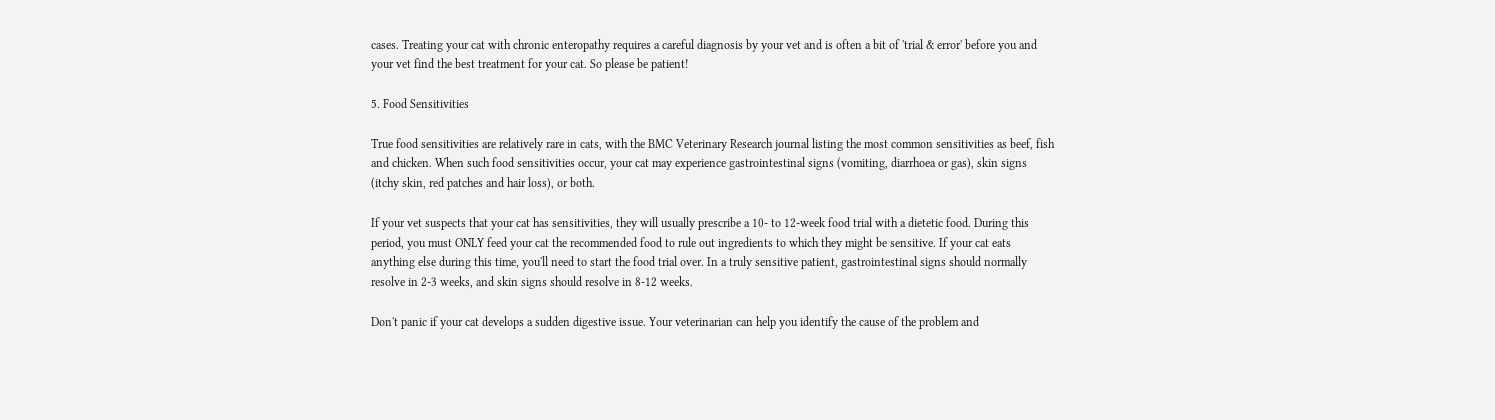cases. Treating your cat with chronic enteropathy requires a careful diagnosis by your vet and is often a bit of 'trial & error' before you and your vet find the best treatment for your cat. So please be patient!

5. Food Sensitivities

True food sensitivities are relatively rare in cats, with the BMC Veterinary Research journal listing the most common sensitivities as beef, fish and chicken. When such food sensitivities occur, your cat may experience gastrointestinal signs (vomiting, diarrhoea or gas), skin signs (itchy skin, red patches and hair loss), or both.

If your vet suspects that your cat has sensitivities, they will usually prescribe a 10- to 12-week food trial with a dietetic food. During this period, you must ONLY feed your cat the recommended food to rule out ingredients to which they might be sensitive. If your cat eats anything else during this time, you'll need to start the food trial over. In a truly sensitive patient, gastrointestinal signs should normally resolve in 2-3 weeks, and skin signs should resolve in 8-12 weeks.

Don't panic if your cat develops a sudden digestive issue. Your veterinarian can help you identify the cause of the problem and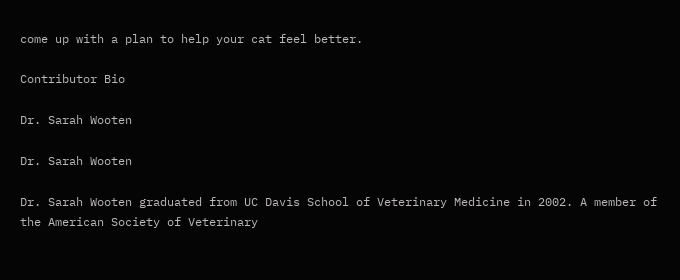come up with a plan to help your cat feel better.

Contributor Bio

Dr. Sarah Wooten

Dr. Sarah Wooten

Dr. Sarah Wooten graduated from UC Davis School of Veterinary Medicine in 2002. A member of the American Society of Veterinary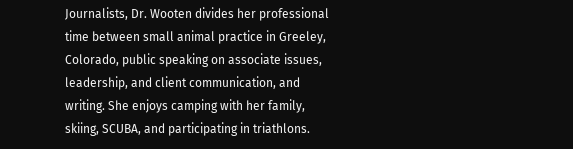Journalists, Dr. Wooten divides her professional time between small animal practice in Greeley, Colorado, public speaking on associate issues, leadership, and client communication, and writing. She enjoys camping with her family, skiing, SCUBA, and participating in triathlons.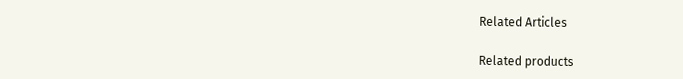Related Articles

Related products